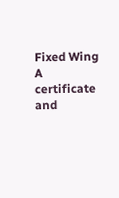Fixed Wing A certificate and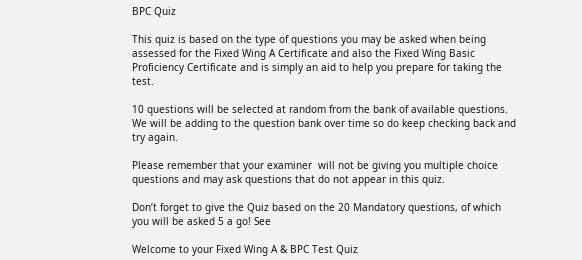BPC Quiz

This quiz is based on the type of questions you may be asked when being assessed for the Fixed Wing A Certificate and also the Fixed Wing Basic Proficiency Certificate and is simply an aid to help you prepare for taking the test.

10 questions will be selected at random from the bank of available questions. We will be adding to the question bank over time so do keep checking back and try again.

Please remember that your examiner  will not be giving you multiple choice questions and may ask questions that do not appear in this quiz.

Don’t forget to give the Quiz based on the 20 Mandatory questions, of which you will be asked 5 a go! See

Welcome to your Fixed Wing A & BPC Test Quiz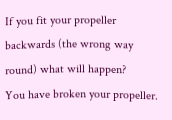If you fit your propeller backwards (the wrong way round) what will happen?
You have broken your propeller.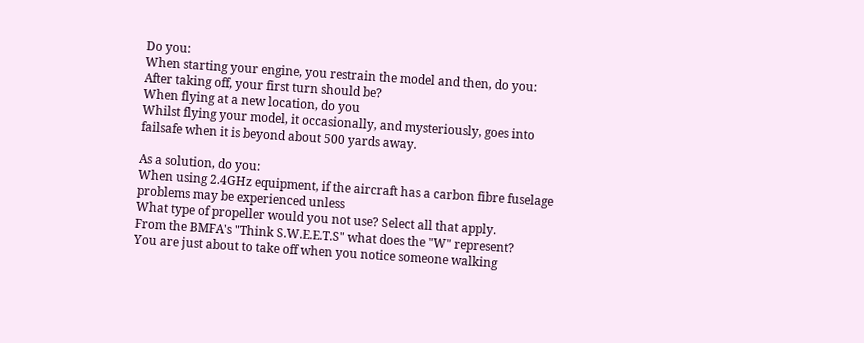Do you:
When starting your engine, you restrain the model and then, do you:
After taking off, your first turn should be?
When flying at a new location, do you
Whilst flying your model, it occasionally, and mysteriously, goes into failsafe when it is beyond about 500 yards away.

As a solution, do you:
When using 2.4GHz equipment, if the aircraft has a carbon fibre fuselage problems may be experienced unless
What type of propeller would you not use? Select all that apply.
From the BMFA's "Think S.W.E.E.T.S" what does the "W" represent?
You are just about to take off when you notice someone walking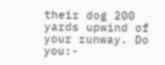their dog 200 yards upwind of your runway. Do you:-